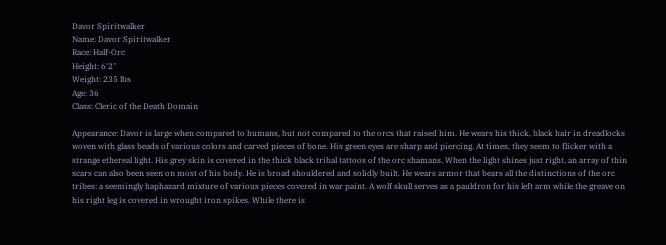Davor Spiritwalker
Name: Davor Spiritwalker
Race: Half-Orc
Height: 6'2"
Weight: 235 lbs
Age: 36
Class: Cleric of the Death Domain

Appearance: Davor is large when compared to humans, but not compared to the orcs that raised him. He wears his thick, black hair in dreadlocks woven with glass beads of various colors and carved pieces of bone. His green eyes are sharp and piercing. At times, they seem to flicker with a strange ethereal light. His grey skin is covered in the thick black tribal tattoos of the orc shamans. When the light shines just right, an array of thin scars can also been seen on most of his body. He is broad shouldered and solidly built. He wears armor that bears all the distinctions of the orc tribes: a seemingly haphazard mixture of various pieces covered in war paint. A wolf skull serves as a pauldron for his left arm while the greave on his right leg is covered in wrought iron spikes. While there is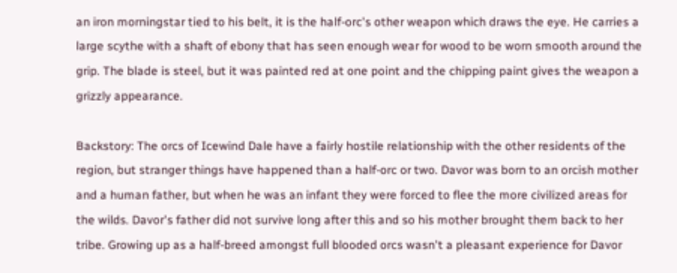an iron morningstar tied to his belt, it is the half-orc's other weapon which draws the eye. He carries a large scythe with a shaft of ebony that has seen enough wear for wood to be worn smooth around the grip. The blade is steel, but it was painted red at one point and the chipping paint gives the weapon a grizzly appearance.

Backstory: The orcs of Icewind Dale have a fairly hostile relationship with the other residents of the region, but stranger things have happened than a half-orc or two. Davor was born to an orcish mother and a human father, but when he was an infant they were forced to flee the more civilized areas for the wilds. Davor's father did not survive long after this and so his mother brought them back to her tribe. Growing up as a half-breed amongst full blooded orcs wasn't a pleasant experience for Davor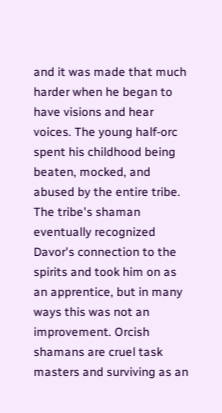and it was made that much harder when he began to have visions and hear voices. The young half-orc spent his childhood being beaten, mocked, and abused by the entire tribe. The tribe's shaman eventually recognized Davor's connection to the spirits and took him on as an apprentice, but in many ways this was not an improvement. Orcish shamans are cruel task masters and surviving as an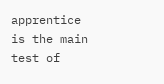apprentice is the main test of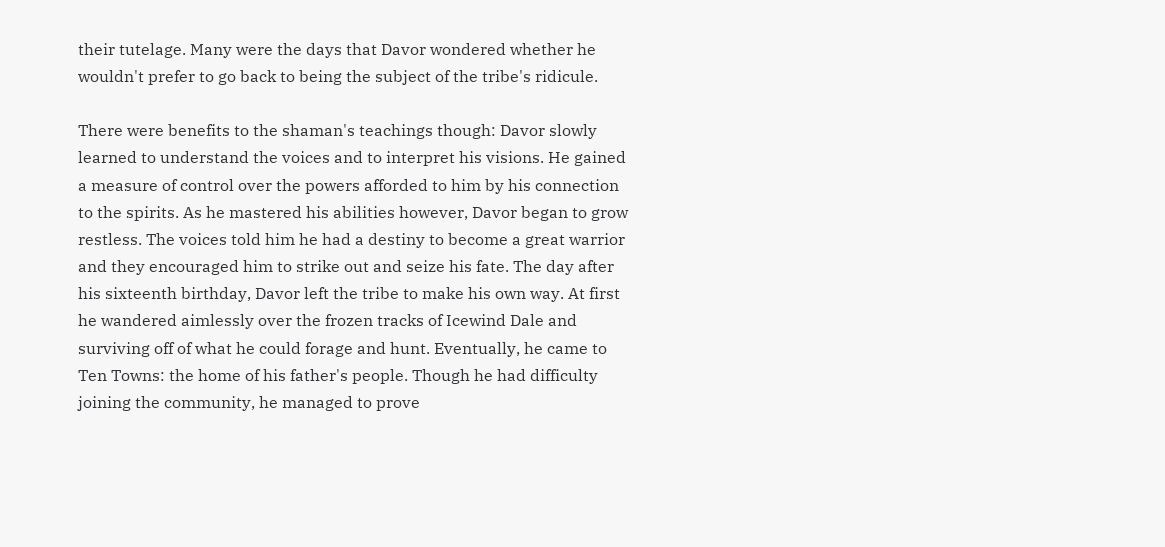their tutelage. Many were the days that Davor wondered whether he wouldn't prefer to go back to being the subject of the tribe's ridicule.

There were benefits to the shaman's teachings though: Davor slowly learned to understand the voices and to interpret his visions. He gained a measure of control over the powers afforded to him by his connection to the spirits. As he mastered his abilities however, Davor began to grow restless. The voices told him he had a destiny to become a great warrior and they encouraged him to strike out and seize his fate. The day after his sixteenth birthday, Davor left the tribe to make his own way. At first he wandered aimlessly over the frozen tracks of Icewind Dale and surviving off of what he could forage and hunt. Eventually, he came to Ten Towns: the home of his father's people. Though he had difficulty joining the community, he managed to prove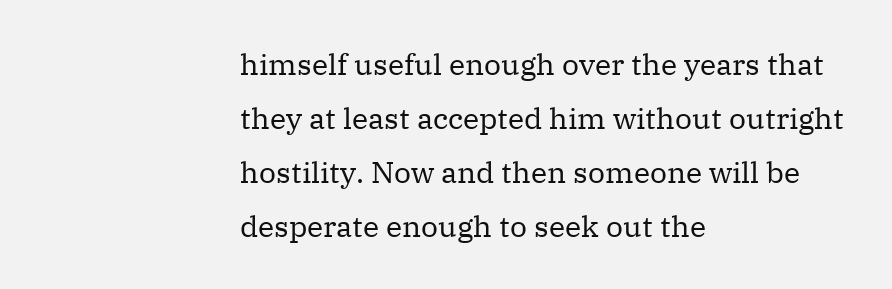himself useful enough over the years that they at least accepted him without outright hostility. Now and then someone will be desperate enough to seek out the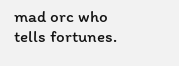mad orc who tells fortunes.